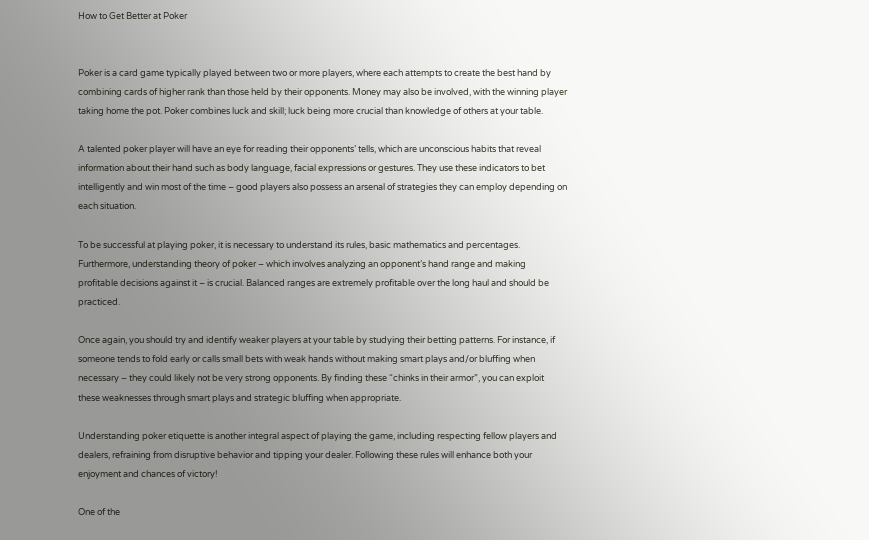How to Get Better at Poker


Poker is a card game typically played between two or more players, where each attempts to create the best hand by combining cards of higher rank than those held by their opponents. Money may also be involved, with the winning player taking home the pot. Poker combines luck and skill; luck being more crucial than knowledge of others at your table.

A talented poker player will have an eye for reading their opponents’ tells, which are unconscious habits that reveal information about their hand such as body language, facial expressions or gestures. They use these indicators to bet intelligently and win most of the time – good players also possess an arsenal of strategies they can employ depending on each situation.

To be successful at playing poker, it is necessary to understand its rules, basic mathematics and percentages. Furthermore, understanding theory of poker – which involves analyzing an opponent’s hand range and making profitable decisions against it – is crucial. Balanced ranges are extremely profitable over the long haul and should be practiced.

Once again, you should try and identify weaker players at your table by studying their betting patterns. For instance, if someone tends to fold early or calls small bets with weak hands without making smart plays and/or bluffing when necessary – they could likely not be very strong opponents. By finding these “chinks in their armor”, you can exploit these weaknesses through smart plays and strategic bluffing when appropriate.

Understanding poker etiquette is another integral aspect of playing the game, including respecting fellow players and dealers, refraining from disruptive behavior and tipping your dealer. Following these rules will enhance both your enjoyment and chances of victory!

One of the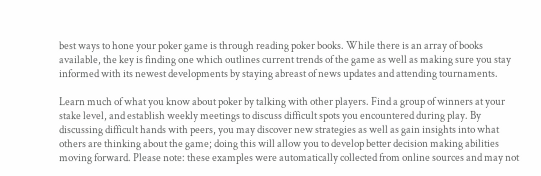best ways to hone your poker game is through reading poker books. While there is an array of books available, the key is finding one which outlines current trends of the game as well as making sure you stay informed with its newest developments by staying abreast of news updates and attending tournaments.

Learn much of what you know about poker by talking with other players. Find a group of winners at your stake level, and establish weekly meetings to discuss difficult spots you encountered during play. By discussing difficult hands with peers, you may discover new strategies as well as gain insights into what others are thinking about the game; doing this will allow you to develop better decision making abilities moving forward. Please note: these examples were automatically collected from online sources and may not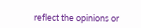reflect the opinions or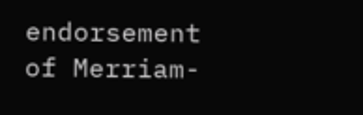endorsement of Merriam-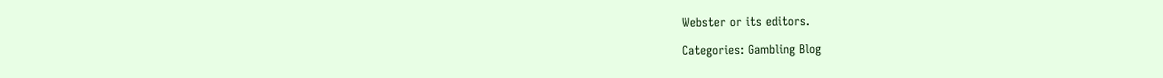Webster or its editors.

Categories: Gambling Blog